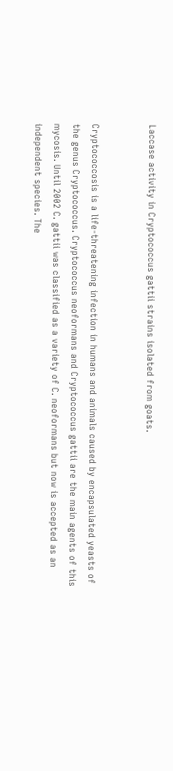Laccase activity in Cryptococcus gattii strains isolated from goats.


Cryptococcosis is a life-threatening infection in humans and animals caused by encapsulated yeasts of the genus Cryptococcus. Cryptococcus neoformans and Cryptococcus gattii are the main agents of this mycosis. Until 2002 C. gattii was classified as a variety of C. neoformans but now is accepted as an independent species. The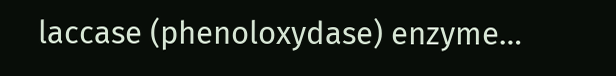laccase (phenoloxydase) enzyme…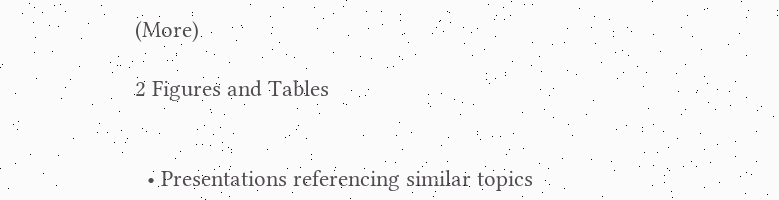(More)

2 Figures and Tables


  • Presentations referencing similar topics